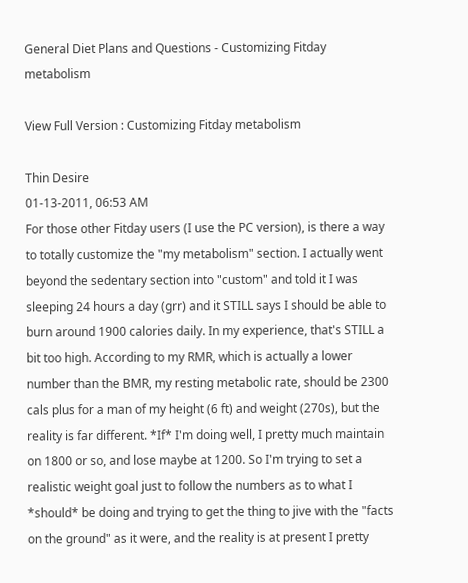General Diet Plans and Questions - Customizing Fitday metabolism

View Full Version : Customizing Fitday metabolism

Thin Desire
01-13-2011, 06:53 AM
For those other Fitday users (I use the PC version), is there a way to totally customize the "my metabolism" section. I actually went beyond the sedentary section into "custom" and told it I was sleeping 24 hours a day (grr) and it STILL says I should be able to burn around 1900 calories daily. In my experience, that's STILL a bit too high. According to my RMR, which is actually a lower number than the BMR, my resting metabolic rate, should be 2300 cals plus for a man of my height (6 ft) and weight (270s), but the reality is far different. *If* I'm doing well, I pretty much maintain on 1800 or so, and lose maybe at 1200. So I'm trying to set a realistic weight goal just to follow the numbers as to what I *should* be doing and trying to get the thing to jive with the "facts on the ground" as it were, and the reality is at present I pretty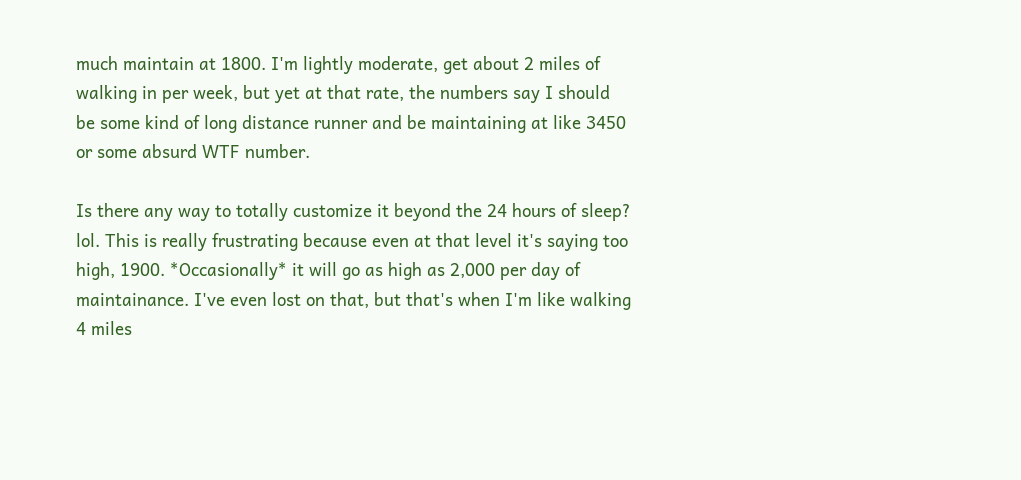much maintain at 1800. I'm lightly moderate, get about 2 miles of walking in per week, but yet at that rate, the numbers say I should be some kind of long distance runner and be maintaining at like 3450 or some absurd WTF number.

Is there any way to totally customize it beyond the 24 hours of sleep? lol. This is really frustrating because even at that level it's saying too high, 1900. *Occasionally* it will go as high as 2,000 per day of maintainance. I've even lost on that, but that's when I'm like walking 4 miles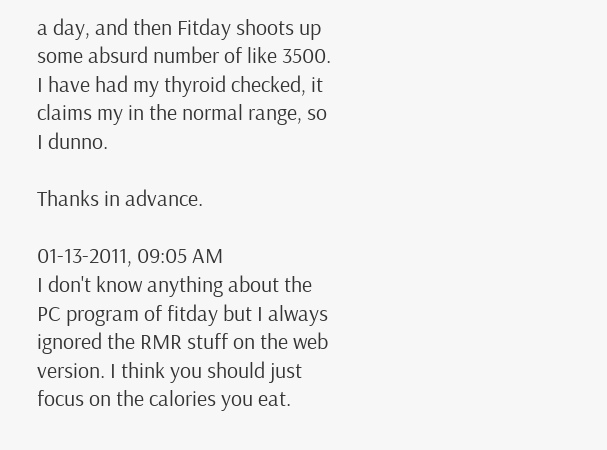a day, and then Fitday shoots up some absurd number of like 3500. I have had my thyroid checked, it claims my in the normal range, so I dunno.

Thanks in advance.

01-13-2011, 09:05 AM
I don't know anything about the PC program of fitday but I always ignored the RMR stuff on the web version. I think you should just focus on the calories you eat.